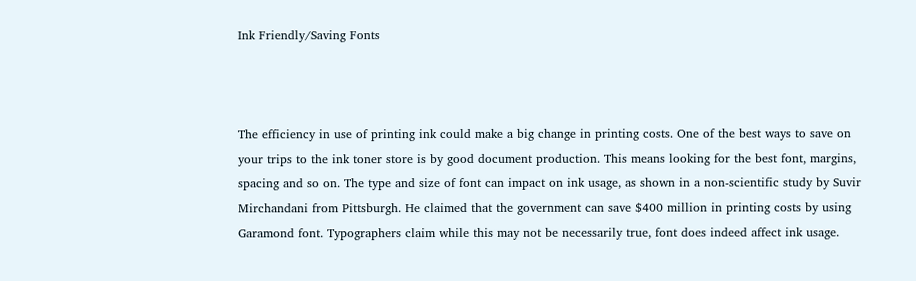Ink Friendly/Saving Fonts



The efficiency in use of printing ink could make a big change in printing costs. One of the best ways to save on your trips to the ink toner store is by good document production. This means looking for the best font, margins, spacing and so on. The type and size of font can impact on ink usage, as shown in a non-scientific study by Suvir Mirchandani from Pittsburgh. He claimed that the government can save $400 million in printing costs by using Garamond font. Typographers claim while this may not be necessarily true, font does indeed affect ink usage.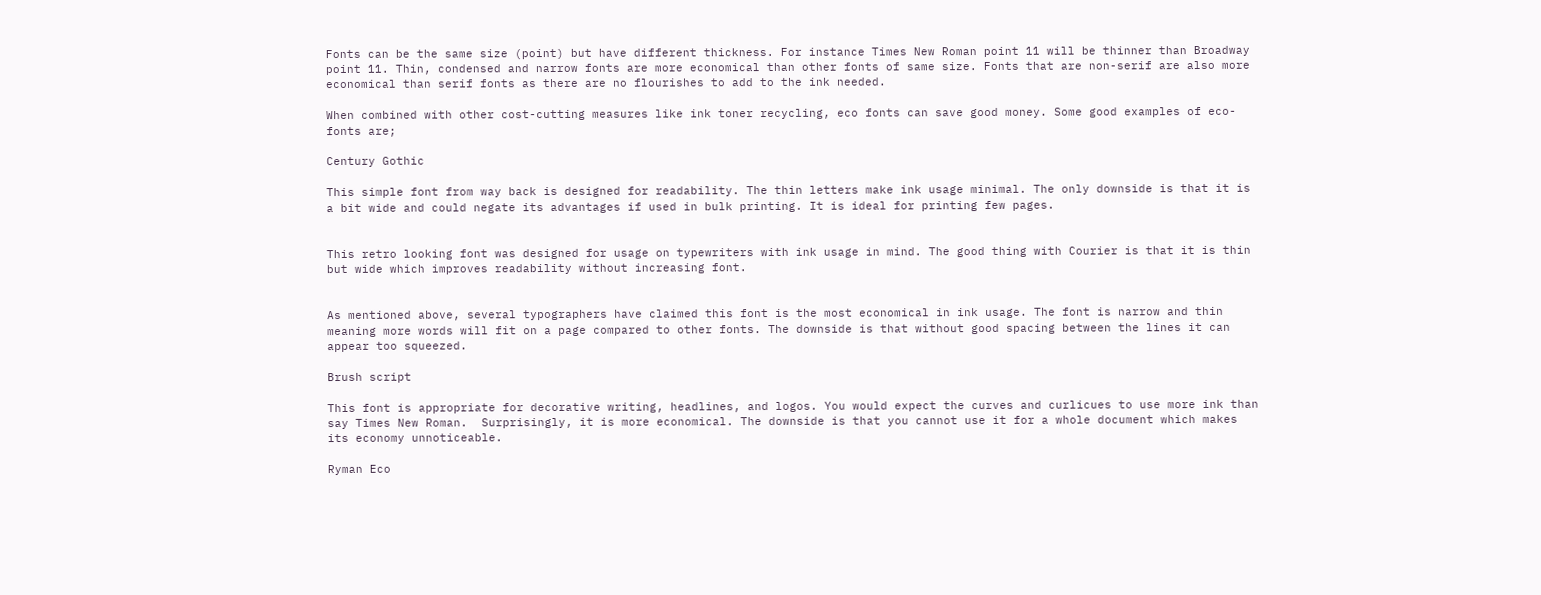Fonts can be the same size (point) but have different thickness. For instance Times New Roman point 11 will be thinner than Broadway point 11. Thin, condensed and narrow fonts are more economical than other fonts of same size. Fonts that are non-serif are also more economical than serif fonts as there are no flourishes to add to the ink needed.

When combined with other cost-cutting measures like ink toner recycling, eco fonts can save good money. Some good examples of eco-fonts are;

Century Gothic

This simple font from way back is designed for readability. The thin letters make ink usage minimal. The only downside is that it is a bit wide and could negate its advantages if used in bulk printing. It is ideal for printing few pages.


This retro looking font was designed for usage on typewriters with ink usage in mind. The good thing with Courier is that it is thin but wide which improves readability without increasing font.


As mentioned above, several typographers have claimed this font is the most economical in ink usage. The font is narrow and thin meaning more words will fit on a page compared to other fonts. The downside is that without good spacing between the lines it can appear too squeezed.

Brush script

This font is appropriate for decorative writing, headlines, and logos. You would expect the curves and curlicues to use more ink than say Times New Roman.  Surprisingly, it is more economical. The downside is that you cannot use it for a whole document which makes its economy unnoticeable.

Ryman Eco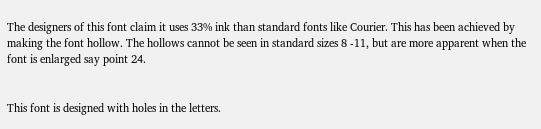The designers of this font claim it uses 33% ink than standard fonts like Courier. This has been achieved by making the font hollow. The hollows cannot be seen in standard sizes 8 -11, but are more apparent when the font is enlarged say point 24.


This font is designed with holes in the letters.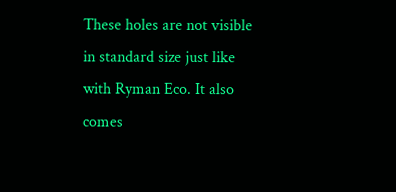These holes are not visible in standard size just like with Ryman Eco. It also comes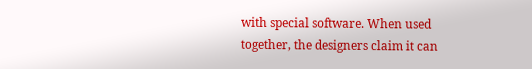with special software. When used together, the designers claim it can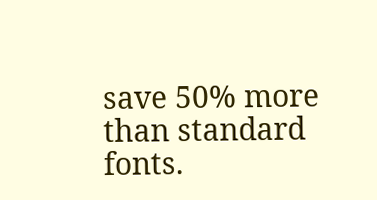save 50% more than standard fonts.